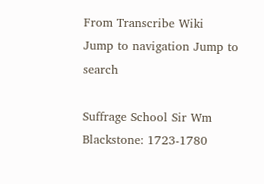From Transcribe Wiki
Jump to navigation Jump to search

Suffrage School Sir Wm Blackstone: 1723-1780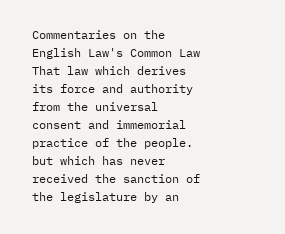Commentaries on the English Law's Common Law That law which derives its force and authority from the universal consent and immemorial practice of the people. but which has never received the sanction of the legislature by an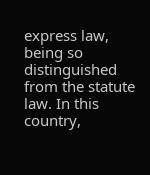express law, being so distinguished from the statute law. In this country,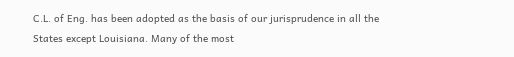C.L. of Eng. has been adopted as the basis of our jurisprudence in all the States except Louisiana. Many of the most